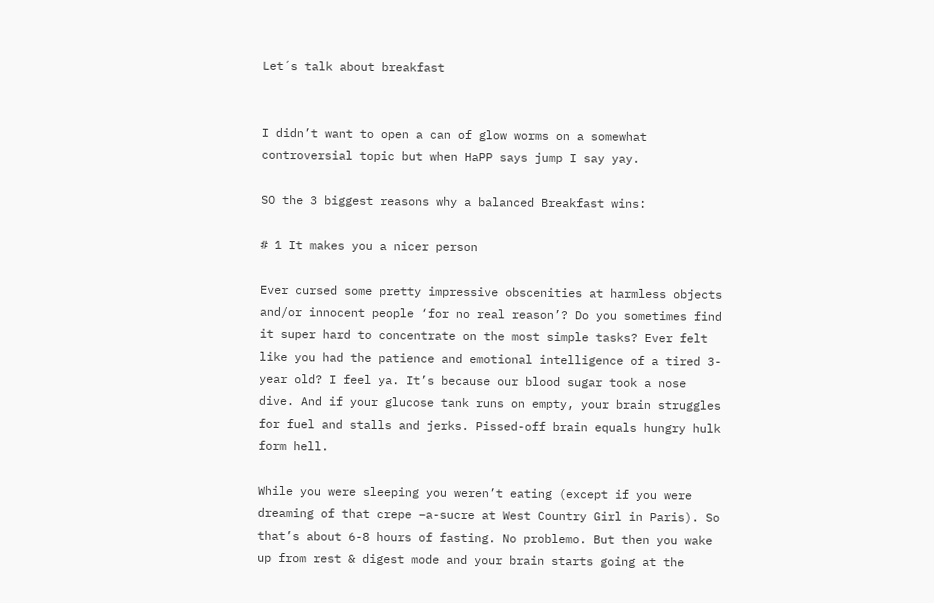Let´s talk about breakfast


I didn’t want to open a can of glow worms on a somewhat controversial topic but when HaPP says jump I say yay.

SO the 3 biggest reasons why a balanced Breakfast wins:

# 1 It makes you a nicer person

Ever cursed some pretty impressive obscenities at harmless objects and/or innocent people ‘for no real reason’? Do you sometimes find it super hard to concentrate on the most simple tasks? Ever felt like you had the patience and emotional intelligence of a tired 3-year old? I feel ya. It’s because our blood sugar took a nose dive. And if your glucose tank runs on empty, your brain struggles for fuel and stalls and jerks. Pissed-off brain equals hungry hulk form hell.

While you were sleeping you weren’t eating (except if you were dreaming of that crepe –a-sucre at West Country Girl in Paris). So that’s about 6-8 hours of fasting. No problemo. But then you wake up from rest & digest mode and your brain starts going at the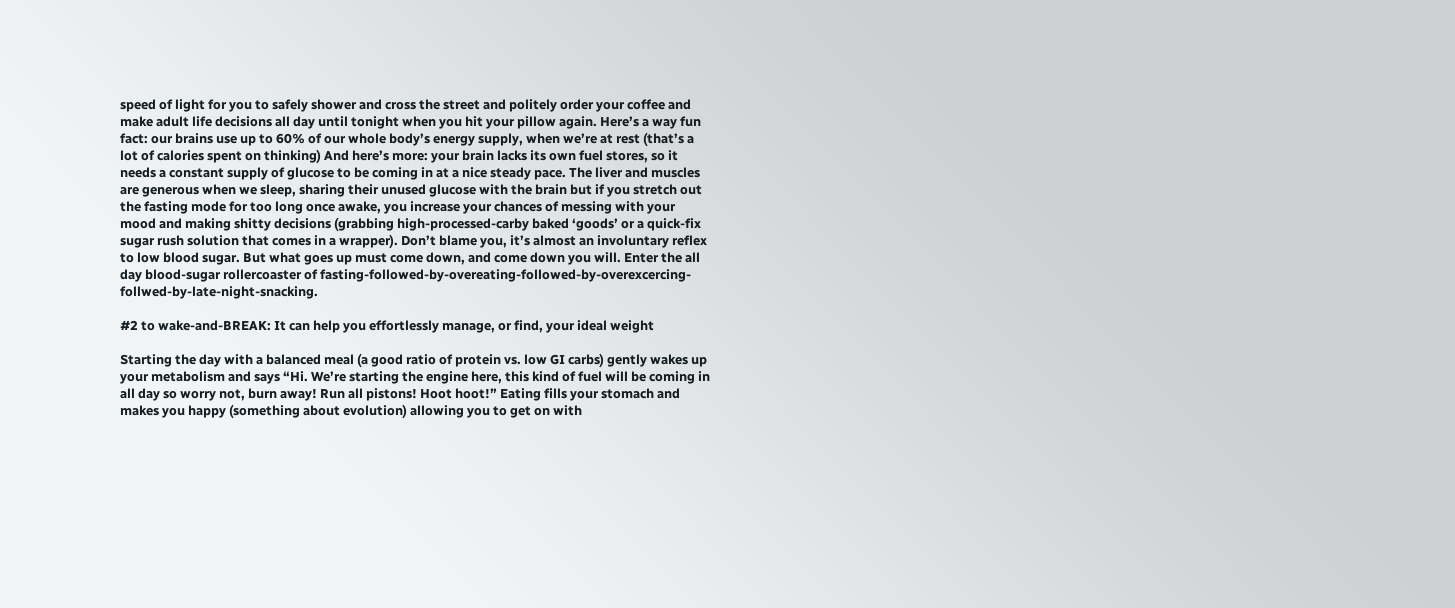speed of light for you to safely shower and cross the street and politely order your coffee and make adult life decisions all day until tonight when you hit your pillow again. Here’s a way fun fact: our brains use up to 60% of our whole body’s energy supply, when we’re at rest (that’s a lot of calories spent on thinking) And here’s more: your brain lacks its own fuel stores, so it needs a constant supply of glucose to be coming in at a nice steady pace. The liver and muscles are generous when we sleep, sharing their unused glucose with the brain but if you stretch out the fasting mode for too long once awake, you increase your chances of messing with your mood and making shitty decisions (grabbing high-processed-carby baked ‘goods’ or a quick-fix sugar rush solution that comes in a wrapper). Don’t blame you, it’s almost an involuntary reflex to low blood sugar. But what goes up must come down, and come down you will. Enter the all day blood-sugar rollercoaster of fasting-followed-by-overeating-followed-by-overexcercing-follwed-by-late-night-snacking.

#2 to wake-and-BREAK: It can help you effortlessly manage, or find, your ideal weight

Starting the day with a balanced meal (a good ratio of protein vs. low GI carbs) gently wakes up your metabolism and says “Hi. We’re starting the engine here, this kind of fuel will be coming in all day so worry not, burn away! Run all pistons! Hoot hoot!” Eating fills your stomach and makes you happy (something about evolution) allowing you to get on with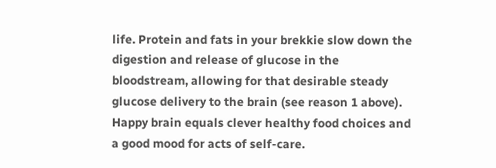life. Protein and fats in your brekkie slow down the digestion and release of glucose in the bloodstream, allowing for that desirable steady glucose delivery to the brain (see reason 1 above). Happy brain equals clever healthy food choices and a good mood for acts of self-care.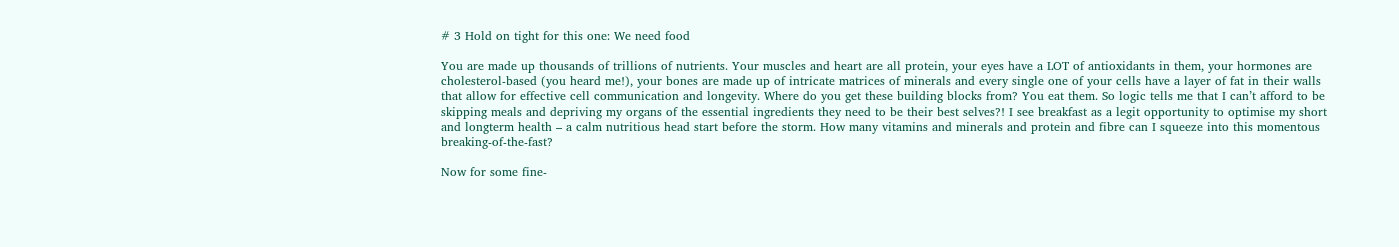# 3 Hold on tight for this one: We need food

You are made up thousands of trillions of nutrients. Your muscles and heart are all protein, your eyes have a LOT of antioxidants in them, your hormones are cholesterol-based (you heard me!), your bones are made up of intricate matrices of minerals and every single one of your cells have a layer of fat in their walls that allow for effective cell communication and longevity. Where do you get these building blocks from? You eat them. So logic tells me that I can’t afford to be skipping meals and depriving my organs of the essential ingredients they need to be their best selves?! I see breakfast as a legit opportunity to optimise my short and longterm health – a calm nutritious head start before the storm. How many vitamins and minerals and protein and fibre can I squeeze into this momentous breaking-of-the-fast?

Now for some fine-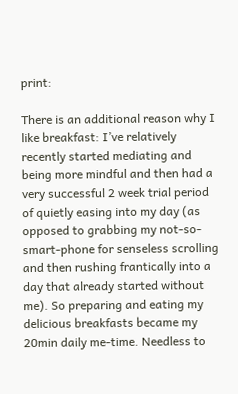print:

There is an additional reason why I like breakfast: I’ve relatively recently started mediating and being more mindful and then had a very successful 2 week trial period of quietly easing into my day (as opposed to grabbing my not-so-smart-phone for senseless scrolling and then rushing frantically into a day that already started without me). So preparing and eating my delicious breakfasts became my 20min daily me-time. Needless to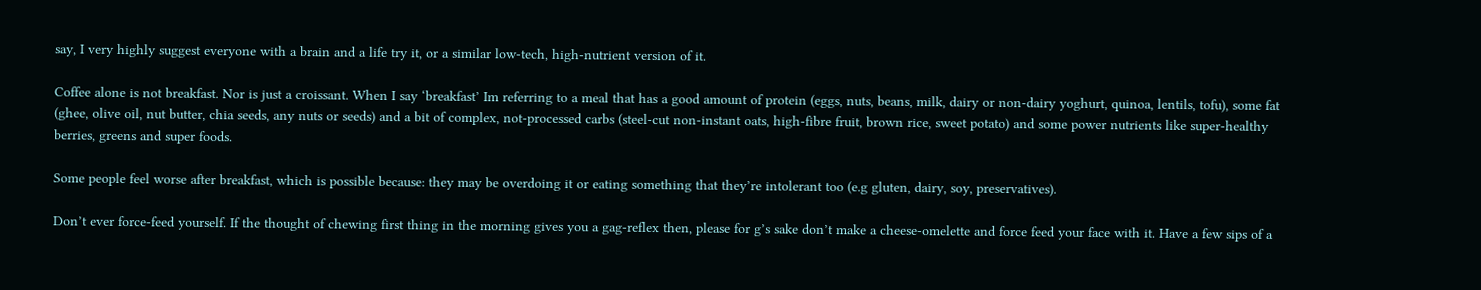say, I very highly suggest everyone with a brain and a life try it, or a similar low-tech, high-nutrient version of it.

Coffee alone is not breakfast. Nor is just a croissant. When I say ‘breakfast’ Im referring to a meal that has a good amount of protein (eggs, nuts, beans, milk, dairy or non-dairy yoghurt, quinoa, lentils, tofu), some fat (ghee, olive oil, nut butter, chia seeds, any nuts or seeds) and a bit of complex, not-processed carbs (steel-cut non-instant oats, high-fibre fruit, brown rice, sweet potato) and some power nutrients like super-healthy berries, greens and super foods.

Some people feel worse after breakfast, which is possible because: they may be overdoing it or eating something that they’re intolerant too (e.g gluten, dairy, soy, preservatives).

Don’t ever force-feed yourself. If the thought of chewing first thing in the morning gives you a gag-reflex then, please for g’s sake don’t make a cheese-omelette and force feed your face with it. Have a few sips of a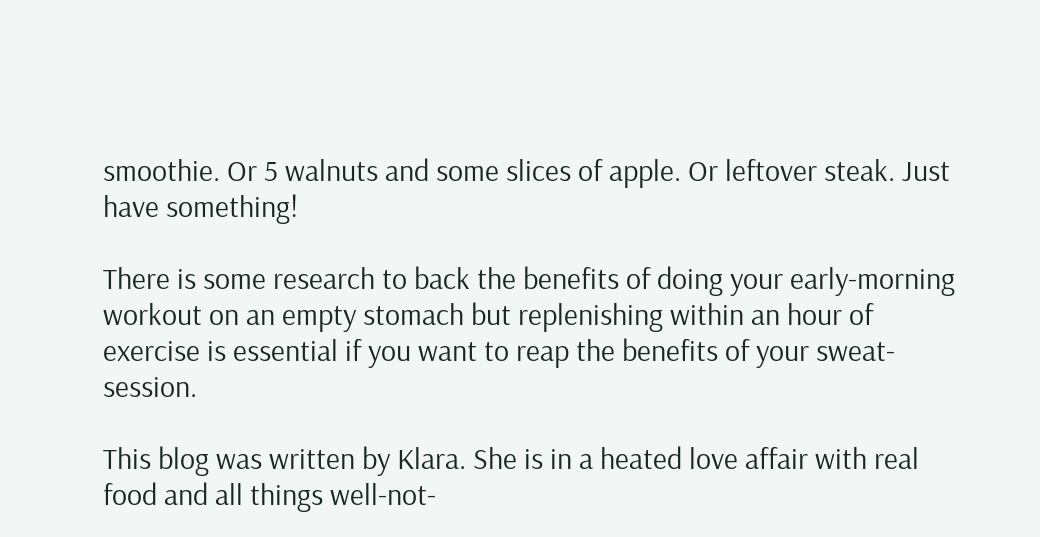smoothie. Or 5 walnuts and some slices of apple. Or leftover steak. Just have something!

There is some research to back the benefits of doing your early-morning workout on an empty stomach but replenishing within an hour of exercise is essential if you want to reap the benefits of your sweat-session.

This blog was written by Klara. She is in a heated love affair with real food and all things well-not-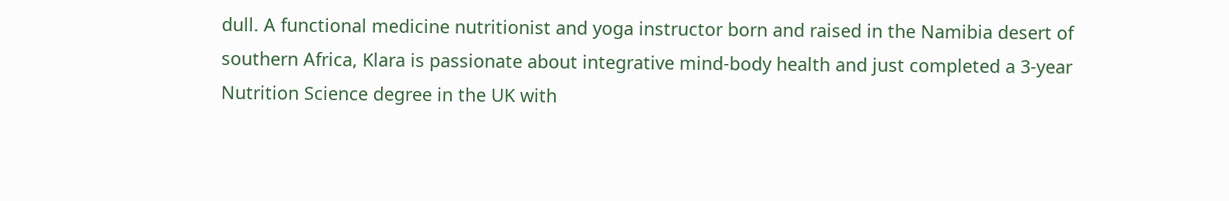dull. A functional medicine nutritionist and yoga instructor born and raised in the Namibia desert of southern Africa, Klara is passionate about integrative mind-body health and just completed a 3-year Nutrition Science degree in the UK with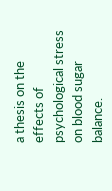a thesis on the effects of psychological stress on blood sugar balance.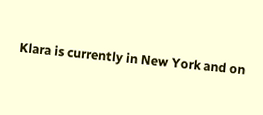Klara is currently in New York and on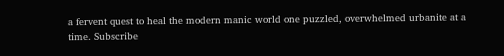a fervent quest to heal the modern manic world one puzzled, overwhelmed urbanite at a time. Subscribe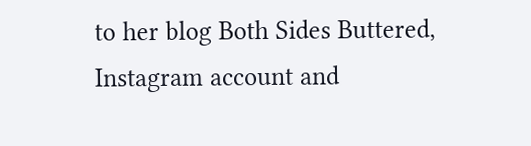to her blog Both Sides Buttered, Instagram account and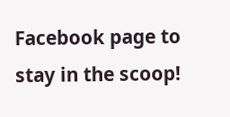Facebook page to stay in the scoop!